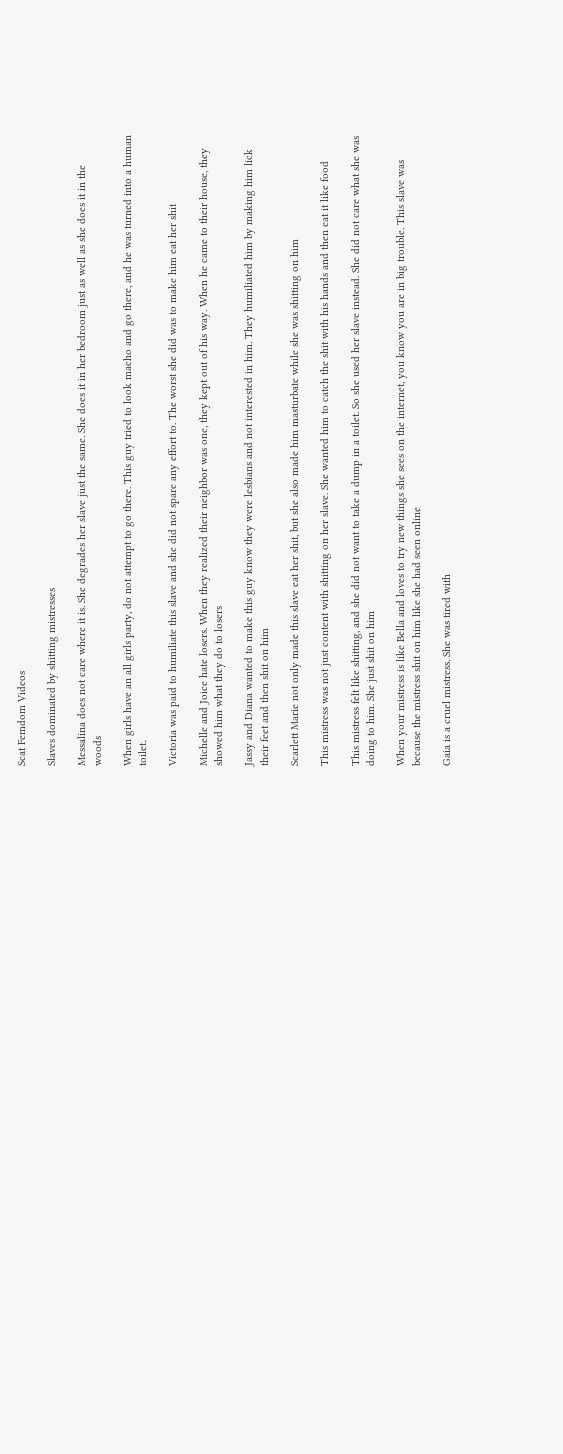Scat Femdom Videos

Slaves dominated by shitting mistresses

Messalina does not care where it is. She degrades her slave just the same. She does it in her bedroom just as well as she does it in the woods

When girls have an all girls party, do not attempt to go there. This guy tried to look macho and go there, and he was turned into a human toilet.

Victoria was paid to humiliate this slave and she did not spare any effort to. The worst she did was to make him eat her shit

Michelle and Joice hate losers. When they realized their neighbor was one, they kept out of his way. When he came to their house, they showed him what they do to losers

Jassy and Diana wanted to make this guy know they were lesbians and not interested in him. They humiliated him by making him lick their feet and then shit on him

Scarlett Marie not only made this slave eat her shit, but she also made him masturbate while she was shitting on him

This mistress was not just content with shitting on her slave. She wanted him to catch the shit with his hands and then eat it like food

This mistress felt like shitting, and she did not want to take a dump in a toilet. So she used her slave instead. She did not care what she was doing to him. She just shit on him

When your mistress is like Bella and loves to try new things she sees on the internet, you know you are in big trouble. This slave was because the mistress shit on him like she had seen online

Gaia is a cruel mistress. She was tired with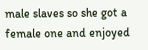male slaves so she got a female one and enjoyed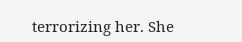terrorizing her. She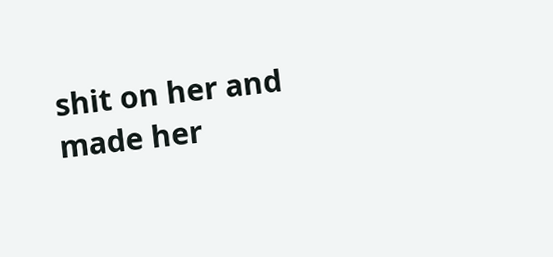shit on her and made her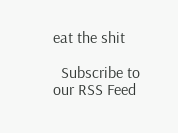eat the shit

  Subscribe to our RSS Feed